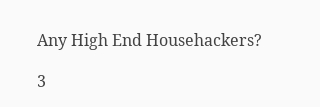Any High End Househackers?

3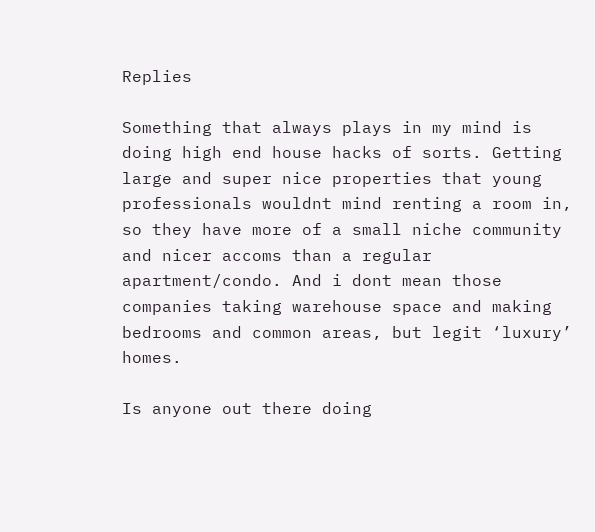Replies

Something that always plays in my mind is doing high end house hacks of sorts. Getting large and super nice properties that young professionals wouldnt mind renting a room in, so they have more of a small niche community and nicer accoms than a regular apartment/condo. And i dont mean those companies taking warehouse space and making bedrooms and common areas, but legit ‘luxury’ homes.

Is anyone out there doing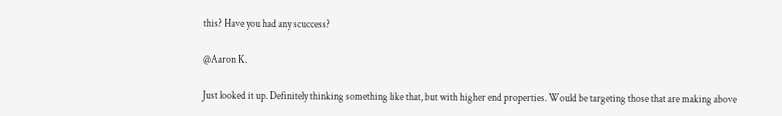this? Have you had any scuccess?

@Aaron K.

Just looked it up. Definitely thinking something like that, but with higher end properties. Would be targeting those that are making above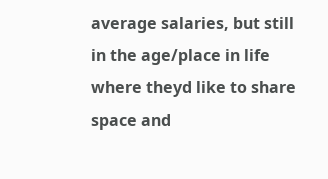average salaries, but still in the age/place in life where theyd like to share space and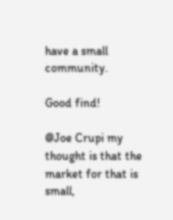have a small community.

Good find!

@Joe Crupi my thought is that the market for that is small,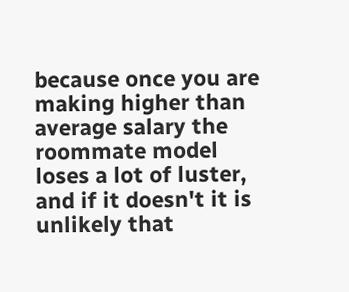because once you are making higher than average salary the roommate model loses a lot of luster, and if it doesn't it is unlikely that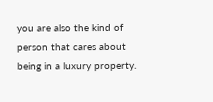you are also the kind of person that cares about being in a luxury property.